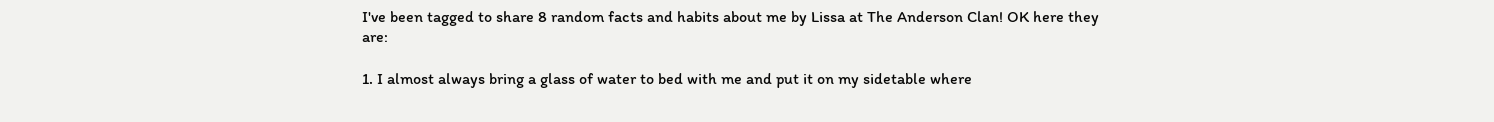I've been tagged to share 8 random facts and habits about me by Lissa at The Anderson Clan! OK here they are:

1. I almost always bring a glass of water to bed with me and put it on my sidetable where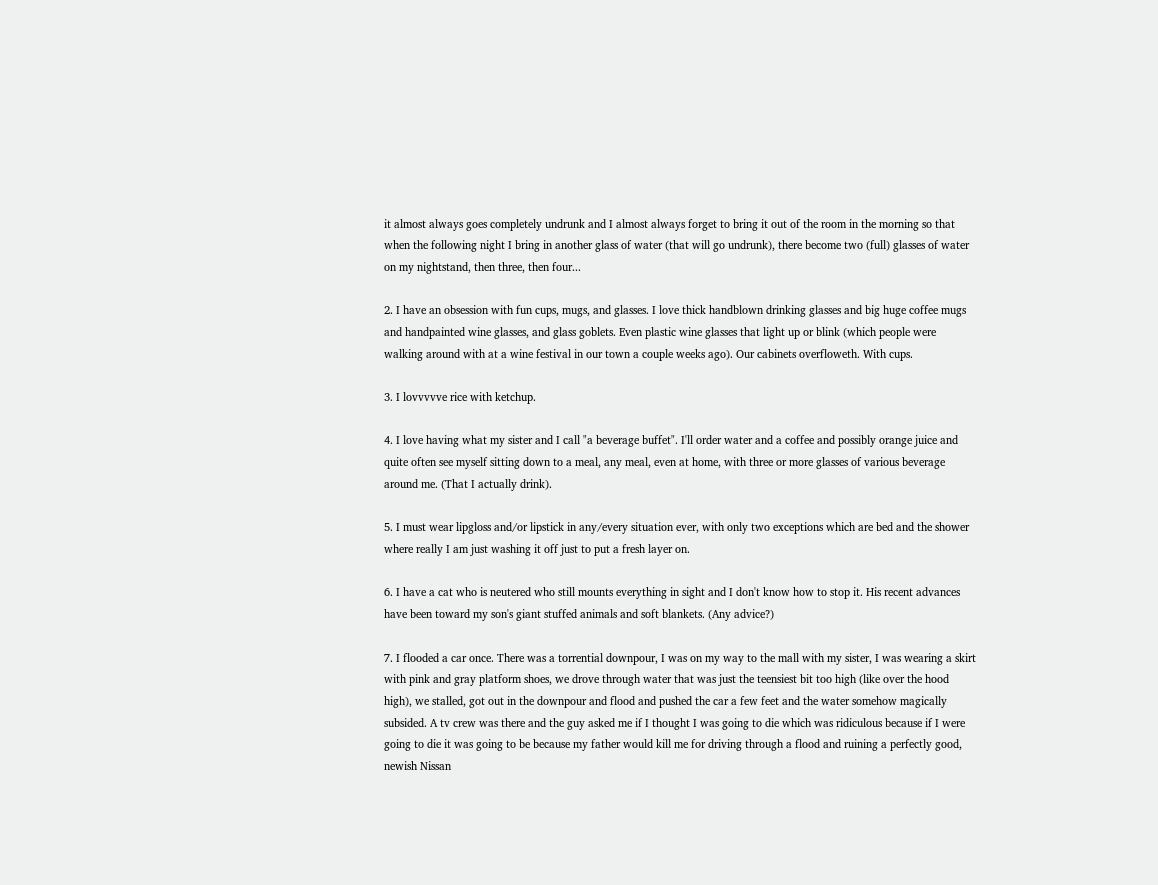it almost always goes completely undrunk and I almost always forget to bring it out of the room in the morning so that when the following night I bring in another glass of water (that will go undrunk), there become two (full) glasses of water on my nightstand, then three, then four...

2. I have an obsession with fun cups, mugs, and glasses. I love thick handblown drinking glasses and big huge coffee mugs and handpainted wine glasses, and glass goblets. Even plastic wine glasses that light up or blink (which people were walking around with at a wine festival in our town a couple weeks ago). Our cabinets overfloweth. With cups.

3. I lovvvvve rice with ketchup.

4. I love having what my sister and I call "a beverage buffet". I'll order water and a coffee and possibly orange juice and quite often see myself sitting down to a meal, any meal, even at home, with three or more glasses of various beverage around me. (That I actually drink).

5. I must wear lipgloss and/or lipstick in any/every situation ever, with only two exceptions which are bed and the shower where really I am just washing it off just to put a fresh layer on.

6. I have a cat who is neutered who still mounts everything in sight and I don't know how to stop it. His recent advances have been toward my son's giant stuffed animals and soft blankets. (Any advice?)

7. I flooded a car once. There was a torrential downpour, I was on my way to the mall with my sister, I was wearing a skirt with pink and gray platform shoes, we drove through water that was just the teensiest bit too high (like over the hood high), we stalled, got out in the downpour and flood and pushed the car a few feet and the water somehow magically subsided. A tv crew was there and the guy asked me if I thought I was going to die which was ridiculous because if I were going to die it was going to be because my father would kill me for driving through a flood and ruining a perfectly good, newish Nissan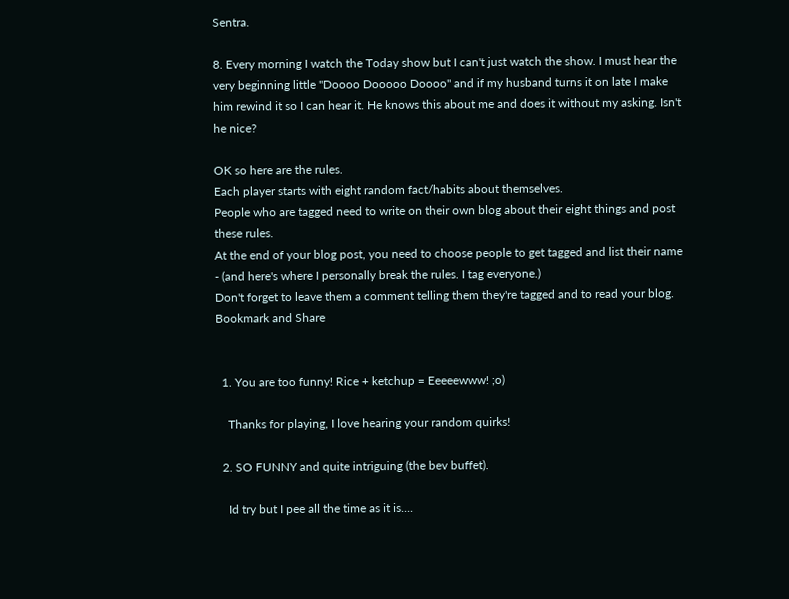Sentra.

8. Every morning I watch the Today show but I can't just watch the show. I must hear the very beginning little "Doooo Dooooo Doooo" and if my husband turns it on late I make him rewind it so I can hear it. He knows this about me and does it without my asking. Isn't he nice?

OK so here are the rules.
Each player starts with eight random fact/habits about themselves.
People who are tagged need to write on their own blog about their eight things and post these rules.
At the end of your blog post, you need to choose people to get tagged and list their name - (and here's where I personally break the rules. I tag everyone.)
Don't forget to leave them a comment telling them they're tagged and to read your blog.
Bookmark and Share


  1. You are too funny! Rice + ketchup = Eeeeewww! ;o)

    Thanks for playing, I love hearing your random quirks!

  2. SO FUNNY and quite intriguing (the bev buffet).

    Id try but I pee all the time as it is....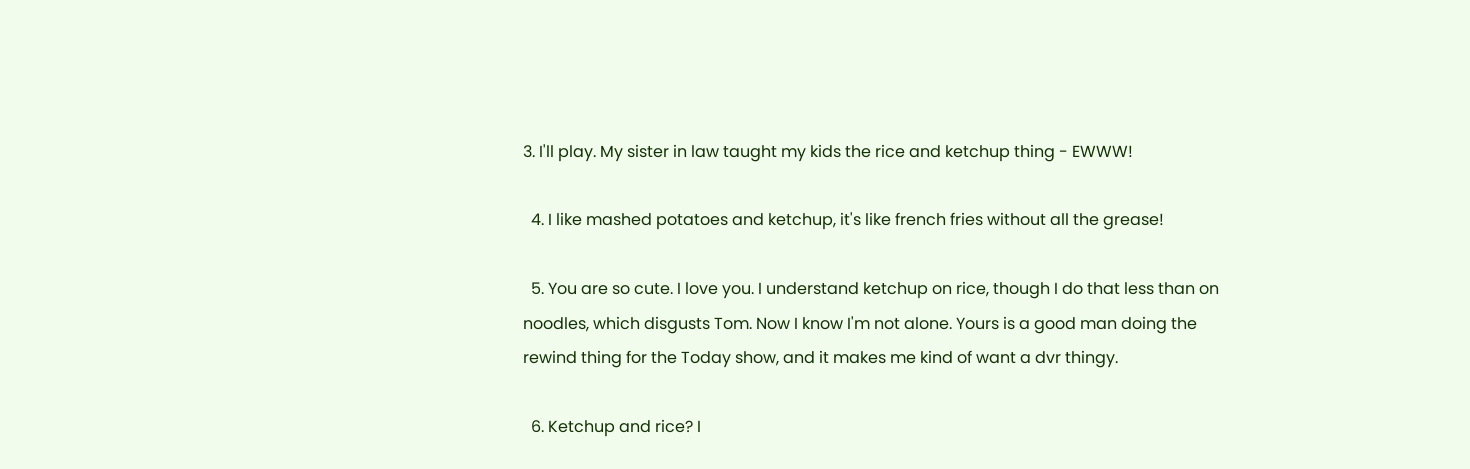3. I'll play. My sister in law taught my kids the rice and ketchup thing - EWWW!

  4. I like mashed potatoes and ketchup, it's like french fries without all the grease!

  5. You are so cute. I love you. I understand ketchup on rice, though I do that less than on noodles, which disgusts Tom. Now I know I'm not alone. Yours is a good man doing the rewind thing for the Today show, and it makes me kind of want a dvr thingy.

  6. Ketchup and rice? I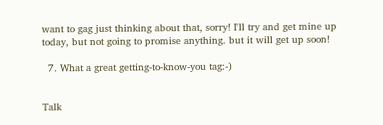want to gag just thinking about that, sorry! I'll try and get mine up today, but not going to promise anything. but it will get up soon!

  7. What a great getting-to-know-you tag:-)


Talk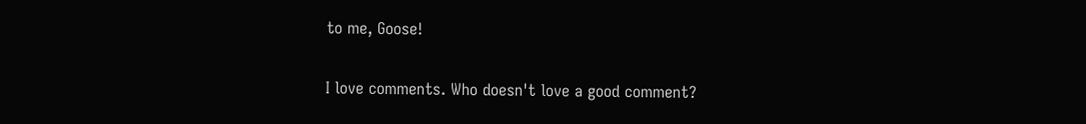to me, Goose!

I love comments. Who doesn't love a good comment?